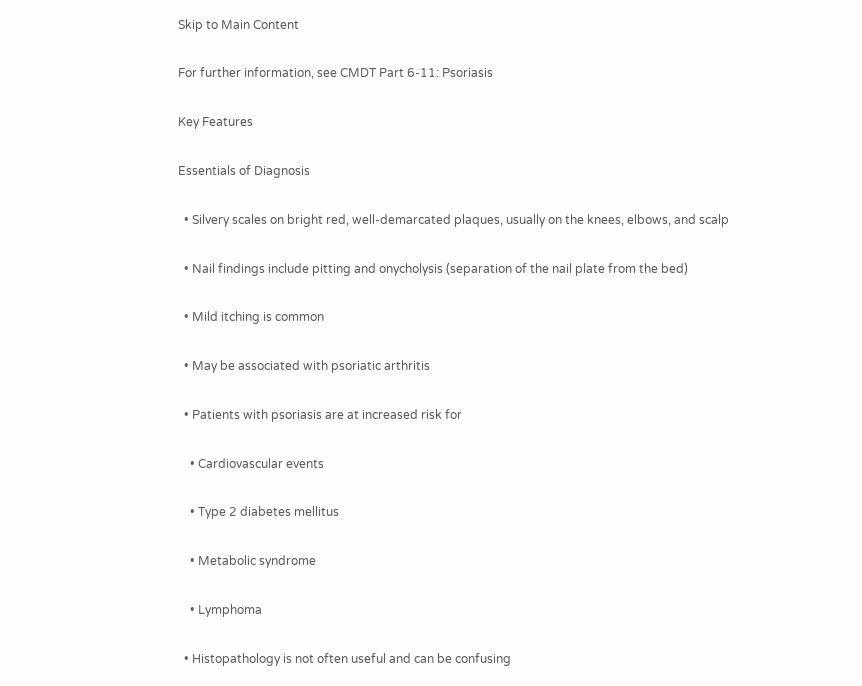Skip to Main Content

For further information, see CMDT Part 6-11: Psoriasis

Key Features

Essentials of Diagnosis

  • Silvery scales on bright red, well-demarcated plaques, usually on the knees, elbows, and scalp

  • Nail findings include pitting and onycholysis (separation of the nail plate from the bed)

  • Mild itching is common

  • May be associated with psoriatic arthritis

  • Patients with psoriasis are at increased risk for

    • Cardiovascular events

    • Type 2 diabetes mellitus

    • Metabolic syndrome

    • Lymphoma

  • Histopathology is not often useful and can be confusing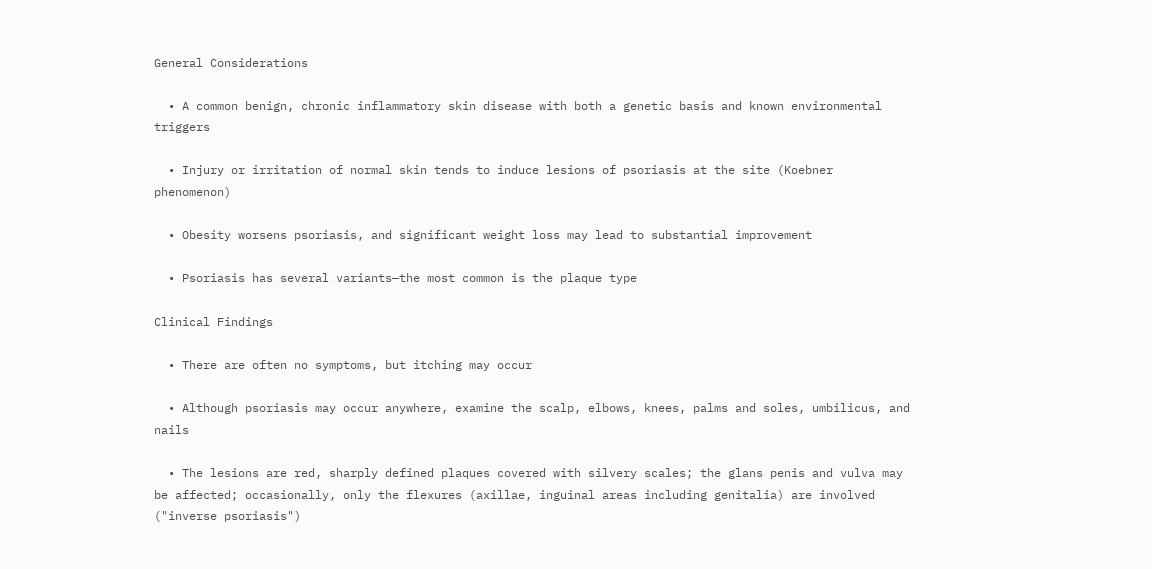General Considerations

  • A common benign, chronic inflammatory skin disease with both a genetic basis and known environmental triggers

  • Injury or irritation of normal skin tends to induce lesions of psoriasis at the site (Koebner phenomenon)

  • Obesity worsens psoriasis, and significant weight loss may lead to substantial improvement

  • Psoriasis has several variants—the most common is the plaque type

Clinical Findings

  • There are often no symptoms, but itching may occur

  • Although psoriasis may occur anywhere, examine the scalp, elbows, knees, palms and soles, umbilicus, and nails

  • The lesions are red, sharply defined plaques covered with silvery scales; the glans penis and vulva may be affected; occasionally, only the flexures (axillae, inguinal areas including genitalia) are involved ("inverse psoriasis")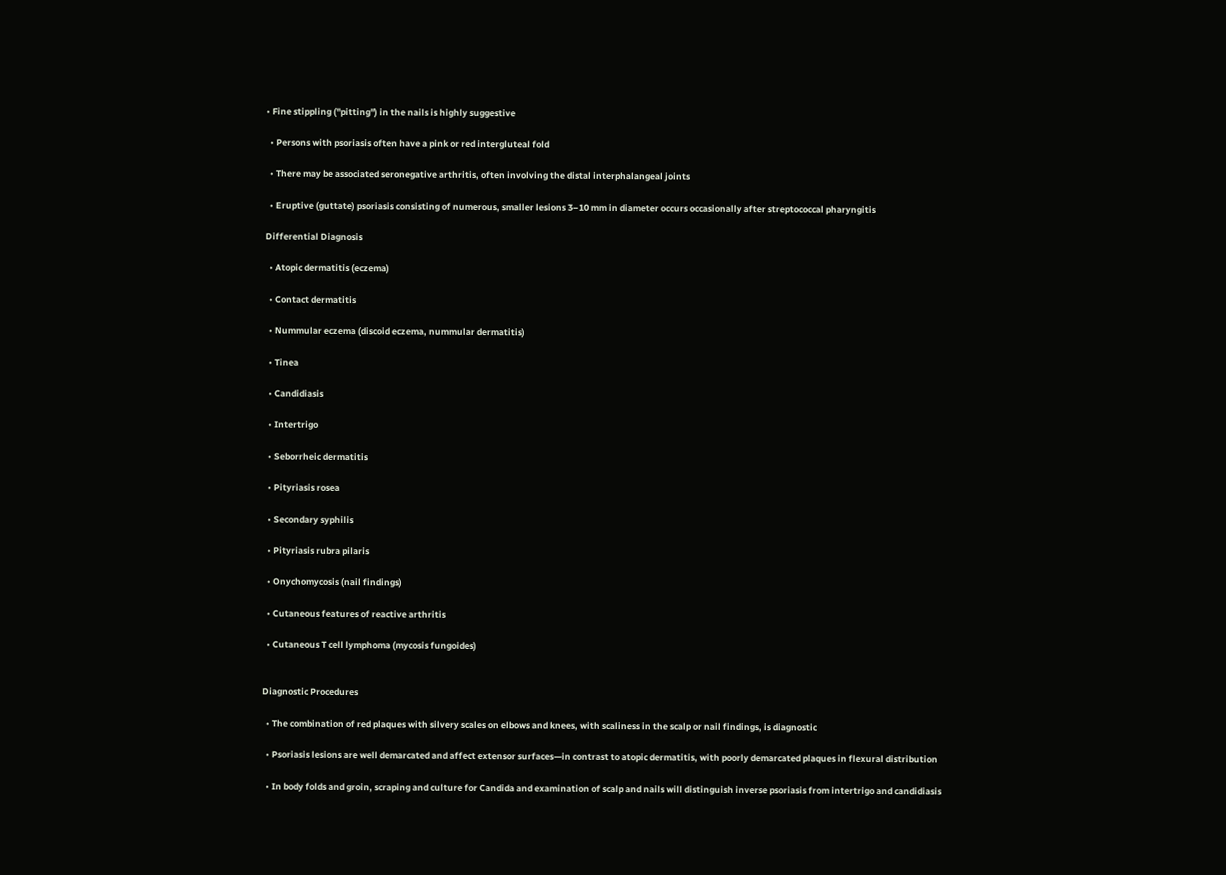• Fine stippling ("pitting") in the nails is highly suggestive

  • Persons with psoriasis often have a pink or red intergluteal fold

  • There may be associated seronegative arthritis, often involving the distal interphalangeal joints

  • Eruptive (guttate) psoriasis consisting of numerous, smaller lesions 3–10 mm in diameter occurs occasionally after streptococcal pharyngitis

Differential Diagnosis

  • Atopic dermatitis (eczema)

  • Contact dermatitis

  • Nummular eczema (discoid eczema, nummular dermatitis)

  • Tinea

  • Candidiasis

  • Intertrigo

  • Seborrheic dermatitis

  • Pityriasis rosea

  • Secondary syphilis

  • Pityriasis rubra pilaris

  • Onychomycosis (nail findings)

  • Cutaneous features of reactive arthritis

  • Cutaneous T cell lymphoma (mycosis fungoides)


Diagnostic Procedures

  • The combination of red plaques with silvery scales on elbows and knees, with scaliness in the scalp or nail findings, is diagnostic

  • Psoriasis lesions are well demarcated and affect extensor surfaces—in contrast to atopic dermatitis, with poorly demarcated plaques in flexural distribution

  • In body folds and groin, scraping and culture for Candida and examination of scalp and nails will distinguish inverse psoriasis from intertrigo and candidiasis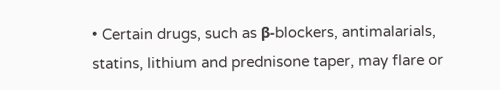• Certain drugs, such as β-blockers, antimalarials, statins, lithium and prednisone taper, may flare or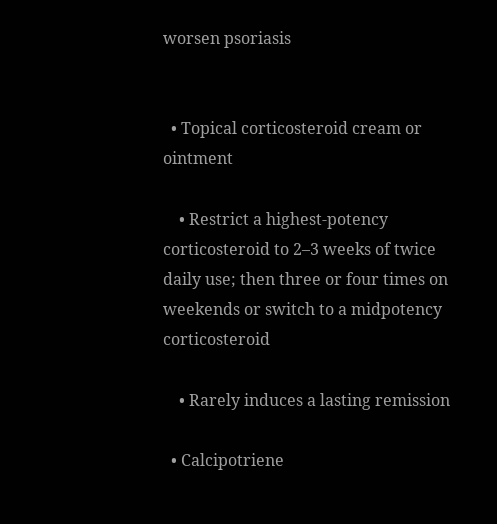worsen psoriasis


  • Topical corticosteroid cream or ointment

    • Restrict a highest-potency corticosteroid to 2–3 weeks of twice daily use; then three or four times on weekends or switch to a midpotency corticosteroid

    • Rarely induces a lasting remission

  • Calcipotriene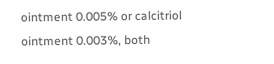ointment 0.005% or calcitriol ointment 0.003%, both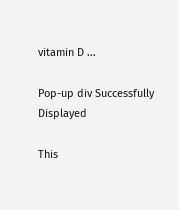vitamin D ...

Pop-up div Successfully Displayed

This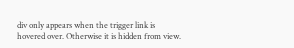div only appears when the trigger link is hovered over. Otherwise it is hidden from view.